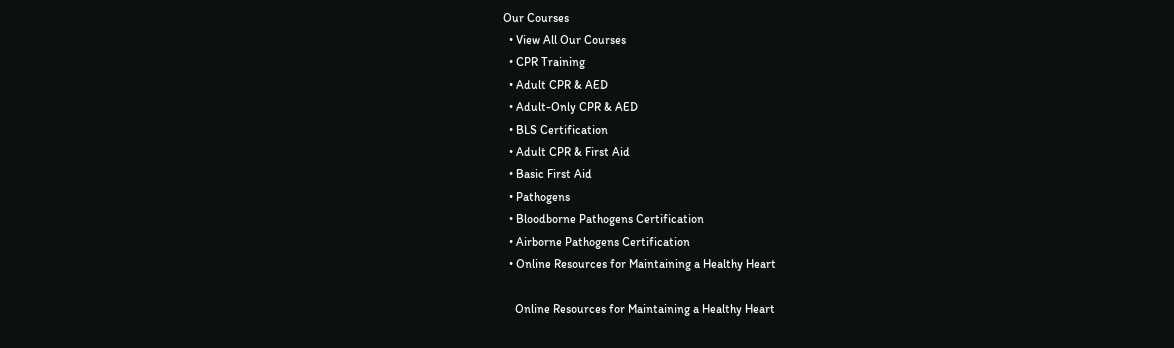Our Courses
  • View All Our Courses
  • CPR Training
  • Adult CPR & AED
  • Adult-Only CPR & AED
  • BLS Certification
  • Adult CPR & First Aid
  • Basic First Aid
  • Pathogens
  • Bloodborne Pathogens Certification
  • Airborne Pathogens Certification
  • Online Resources for Maintaining a Healthy Heart

    Online Resources for Maintaining a Healthy Heart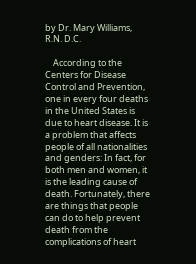by Dr. Mary Williams, R.N. D.C.

    According to the Centers for Disease Control and Prevention, one in every four deaths in the United States is due to heart disease. It is a problem that affects people of all nationalities and genders: In fact, for both men and women, it is the leading cause of death. Fortunately, there are things that people can do to help prevent death from the complications of heart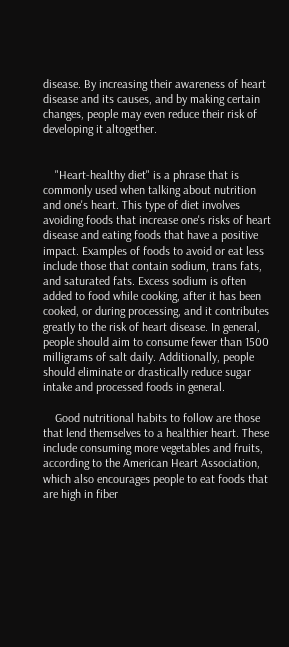disease. By increasing their awareness of heart disease and its causes, and by making certain changes, people may even reduce their risk of developing it altogether.


    "Heart-healthy diet" is a phrase that is commonly used when talking about nutrition and one's heart. This type of diet involves avoiding foods that increase one's risks of heart disease and eating foods that have a positive impact. Examples of foods to avoid or eat less include those that contain sodium, trans fats, and saturated fats. Excess sodium is often added to food while cooking, after it has been cooked, or during processing, and it contributes greatly to the risk of heart disease. In general, people should aim to consume fewer than 1500 milligrams of salt daily. Additionally, people should eliminate or drastically reduce sugar intake and processed foods in general.

    Good nutritional habits to follow are those that lend themselves to a healthier heart. These include consuming more vegetables and fruits, according to the American Heart Association, which also encourages people to eat foods that are high in fiber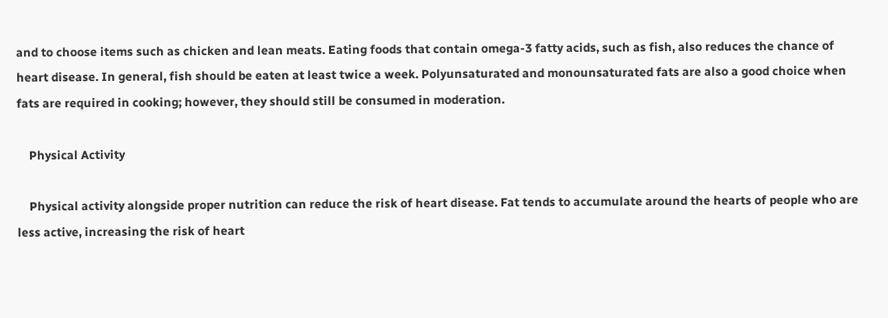and to choose items such as chicken and lean meats. Eating foods that contain omega-3 fatty acids, such as fish, also reduces the chance of heart disease. In general, fish should be eaten at least twice a week. Polyunsaturated and monounsaturated fats are also a good choice when fats are required in cooking; however, they should still be consumed in moderation.

    Physical Activity

    Physical activity alongside proper nutrition can reduce the risk of heart disease. Fat tends to accumulate around the hearts of people who are less active, increasing the risk of heart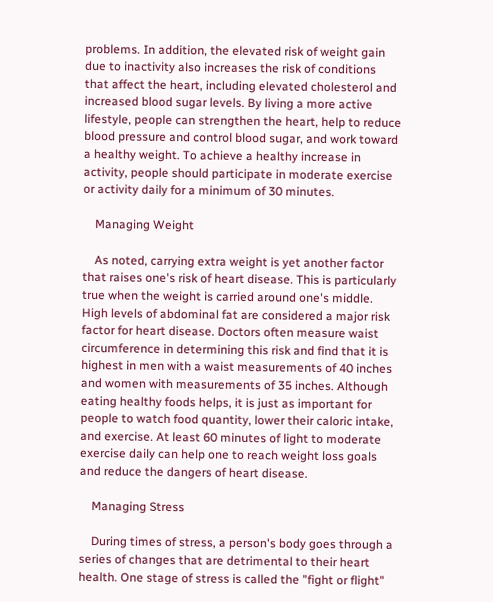problems. In addition, the elevated risk of weight gain due to inactivity also increases the risk of conditions that affect the heart, including elevated cholesterol and increased blood sugar levels. By living a more active lifestyle, people can strengthen the heart, help to reduce blood pressure and control blood sugar, and work toward a healthy weight. To achieve a healthy increase in activity, people should participate in moderate exercise or activity daily for a minimum of 30 minutes.

    Managing Weight

    As noted, carrying extra weight is yet another factor that raises one's risk of heart disease. This is particularly true when the weight is carried around one's middle. High levels of abdominal fat are considered a major risk factor for heart disease. Doctors often measure waist circumference in determining this risk and find that it is highest in men with a waist measurements of 40 inches and women with measurements of 35 inches. Although eating healthy foods helps, it is just as important for people to watch food quantity, lower their caloric intake, and exercise. At least 60 minutes of light to moderate exercise daily can help one to reach weight loss goals and reduce the dangers of heart disease.

    Managing Stress

    During times of stress, a person's body goes through a series of changes that are detrimental to their heart health. One stage of stress is called the "fight or flight"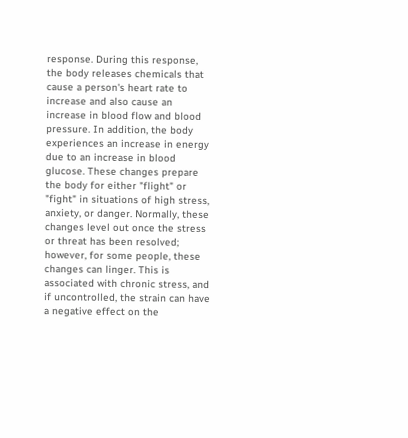response. During this response, the body releases chemicals that cause a person's heart rate to increase and also cause an increase in blood flow and blood pressure. In addition, the body experiences an increase in energy due to an increase in blood glucose. These changes prepare the body for either "flight" or "fight" in situations of high stress, anxiety, or danger. Normally, these changes level out once the stress or threat has been resolved; however, for some people, these changes can linger. This is associated with chronic stress, and if uncontrolled, the strain can have a negative effect on the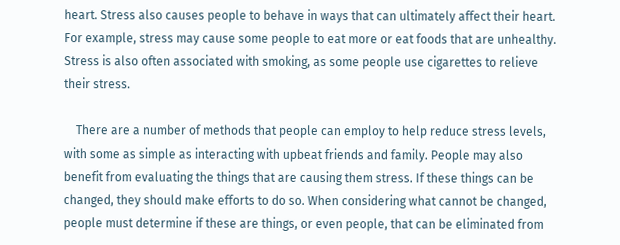heart. Stress also causes people to behave in ways that can ultimately affect their heart. For example, stress may cause some people to eat more or eat foods that are unhealthy. Stress is also often associated with smoking, as some people use cigarettes to relieve their stress.

    There are a number of methods that people can employ to help reduce stress levels, with some as simple as interacting with upbeat friends and family. People may also benefit from evaluating the things that are causing them stress. If these things can be changed, they should make efforts to do so. When considering what cannot be changed, people must determine if these are things, or even people, that can be eliminated from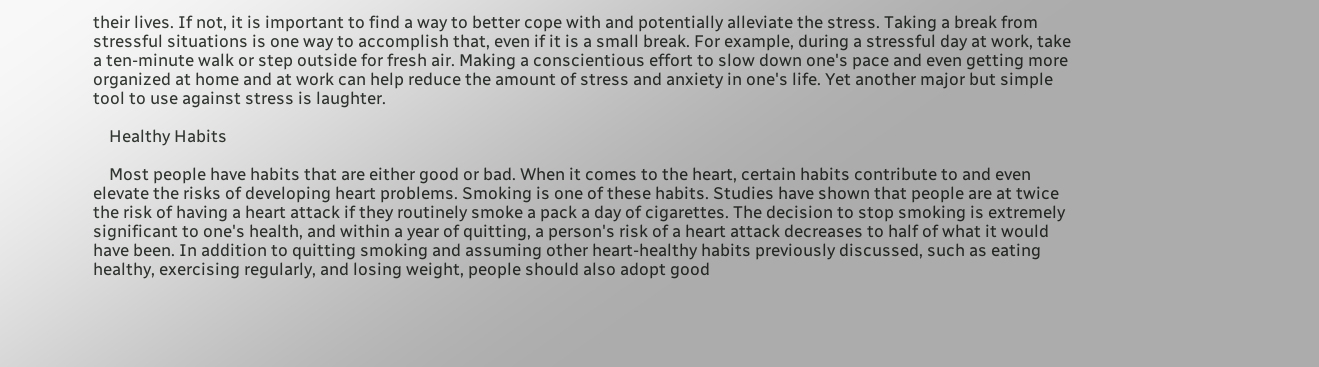their lives. If not, it is important to find a way to better cope with and potentially alleviate the stress. Taking a break from stressful situations is one way to accomplish that, even if it is a small break. For example, during a stressful day at work, take a ten-minute walk or step outside for fresh air. Making a conscientious effort to slow down one's pace and even getting more organized at home and at work can help reduce the amount of stress and anxiety in one's life. Yet another major but simple tool to use against stress is laughter.

    Healthy Habits

    Most people have habits that are either good or bad. When it comes to the heart, certain habits contribute to and even elevate the risks of developing heart problems. Smoking is one of these habits. Studies have shown that people are at twice the risk of having a heart attack if they routinely smoke a pack a day of cigarettes. The decision to stop smoking is extremely significant to one's health, and within a year of quitting, a person's risk of a heart attack decreases to half of what it would have been. In addition to quitting smoking and assuming other heart-healthy habits previously discussed, such as eating healthy, exercising regularly, and losing weight, people should also adopt good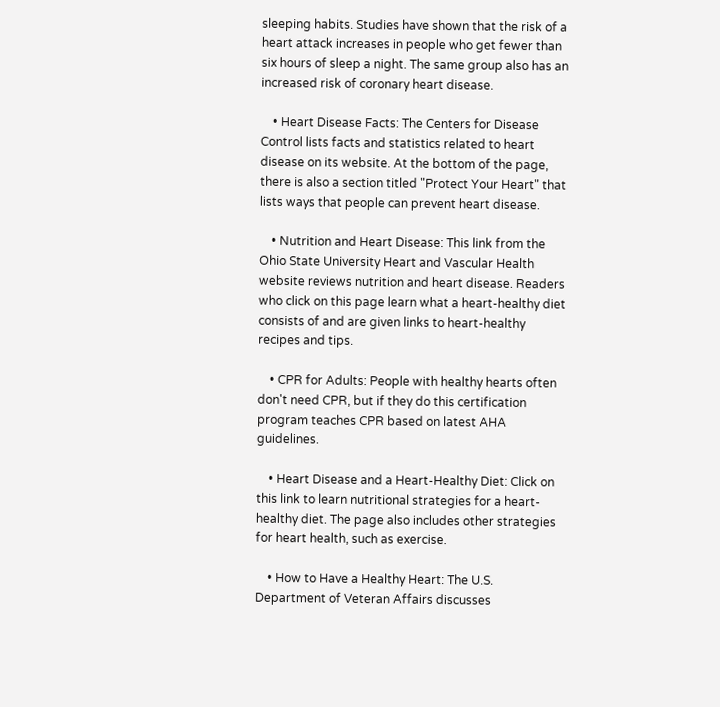sleeping habits. Studies have shown that the risk of a heart attack increases in people who get fewer than six hours of sleep a night. The same group also has an increased risk of coronary heart disease.

    • Heart Disease Facts: The Centers for Disease Control lists facts and statistics related to heart disease on its website. At the bottom of the page, there is also a section titled "Protect Your Heart" that lists ways that people can prevent heart disease.

    • Nutrition and Heart Disease: This link from the Ohio State University Heart and Vascular Health website reviews nutrition and heart disease. Readers who click on this page learn what a heart-healthy diet consists of and are given links to heart-healthy recipes and tips.

    • CPR for Adults: People with healthy hearts often don't need CPR, but if they do this certification program teaches CPR based on latest AHA guidelines.

    • Heart Disease and a Heart-Healthy Diet: Click on this link to learn nutritional strategies for a heart-healthy diet. The page also includes other strategies for heart health, such as exercise.

    • How to Have a Healthy Heart: The U.S. Department of Veteran Affairs discusses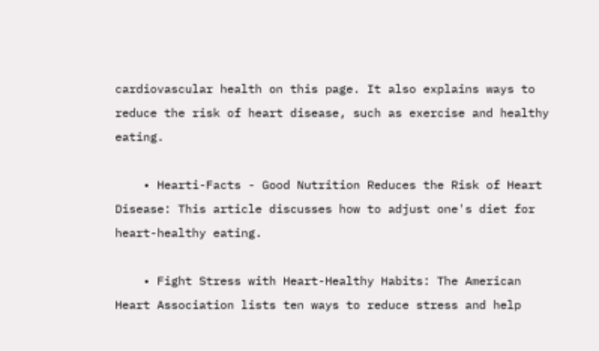cardiovascular health on this page. It also explains ways to reduce the risk of heart disease, such as exercise and healthy eating.

    • Hearti-Facts - Good Nutrition Reduces the Risk of Heart Disease: This article discusses how to adjust one's diet for heart-healthy eating.

    • Fight Stress with Heart-Healthy Habits: The American Heart Association lists ten ways to reduce stress and help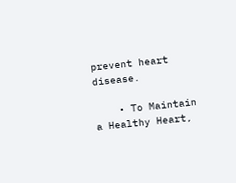prevent heart disease.

    • To Maintain a Healthy Heart,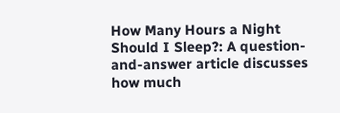How Many Hours a Night Should I Sleep?: A question-and-answer article discusses how much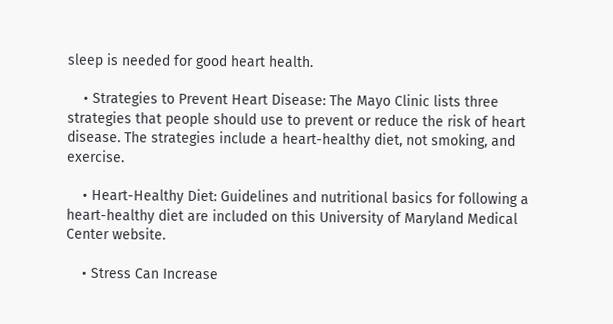sleep is needed for good heart health.

    • Strategies to Prevent Heart Disease: The Mayo Clinic lists three strategies that people should use to prevent or reduce the risk of heart disease. The strategies include a heart-healthy diet, not smoking, and exercise.

    • Heart-Healthy Diet: Guidelines and nutritional basics for following a heart-healthy diet are included on this University of Maryland Medical Center website.

    • Stress Can Increase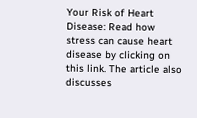Your Risk of Heart Disease: Read how stress can cause heart disease by clicking on this link. The article also discusses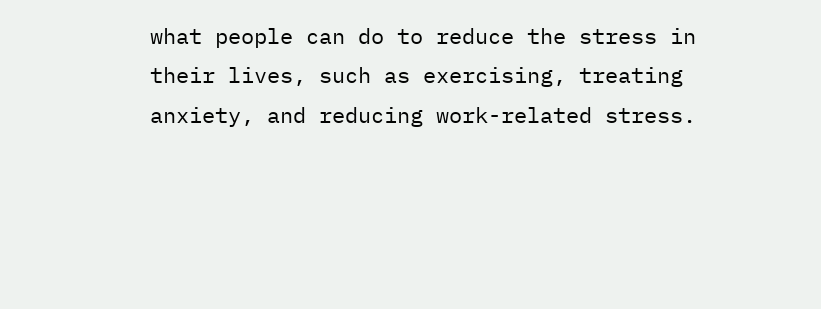what people can do to reduce the stress in their lives, such as exercising, treating anxiety, and reducing work-related stress.